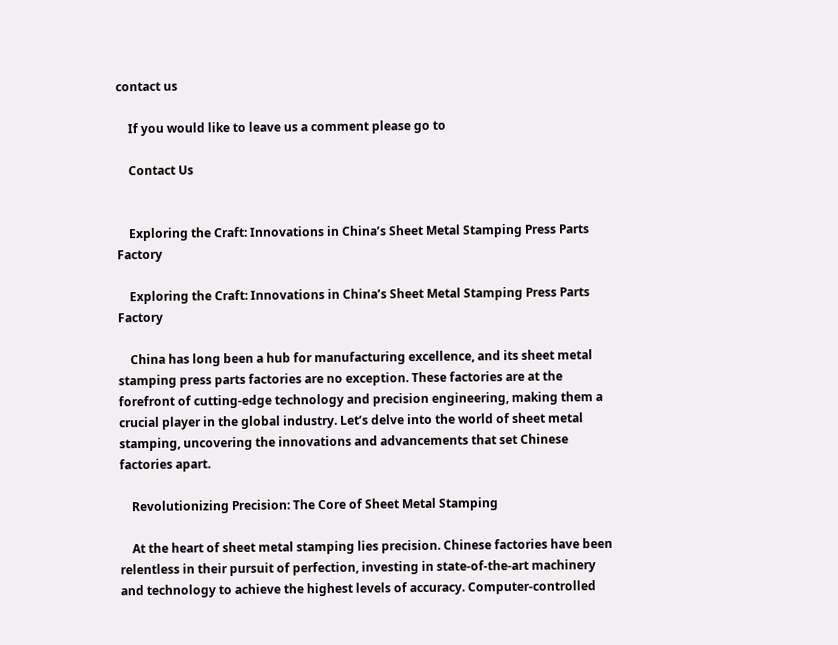contact us

    If you would like to leave us a comment please go to

    Contact Us


    Exploring the Craft: Innovations in China’s Sheet Metal Stamping Press Parts Factory

    Exploring the Craft: Innovations in China’s Sheet Metal Stamping Press Parts Factory

    China has long been a hub for manufacturing excellence, and its sheet metal stamping press parts factories are no exception. These factories are at the forefront of cutting-edge technology and precision engineering, making them a crucial player in the global industry. Let’s delve into the world of sheet metal stamping, uncovering the innovations and advancements that set Chinese factories apart.

    Revolutionizing Precision: The Core of Sheet Metal Stamping

    At the heart of sheet metal stamping lies precision. Chinese factories have been relentless in their pursuit of perfection, investing in state-of-the-art machinery and technology to achieve the highest levels of accuracy. Computer-controlled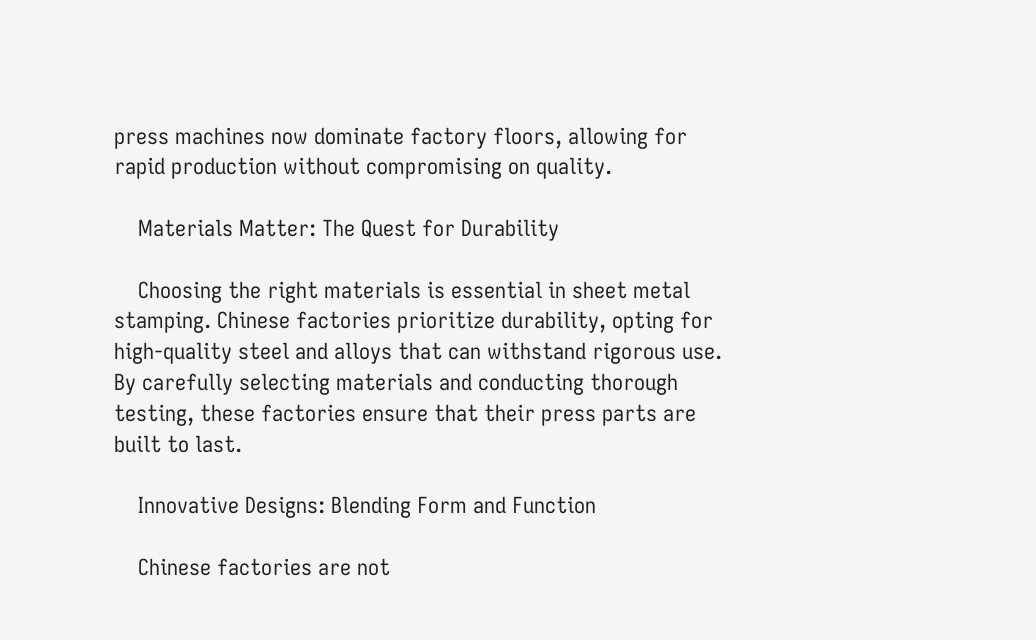press machines now dominate factory floors, allowing for rapid production without compromising on quality.

    Materials Matter: The Quest for Durability

    Choosing the right materials is essential in sheet metal stamping. Chinese factories prioritize durability, opting for high-quality steel and alloys that can withstand rigorous use. By carefully selecting materials and conducting thorough testing, these factories ensure that their press parts are built to last.

    Innovative Designs: Blending Form and Function

    Chinese factories are not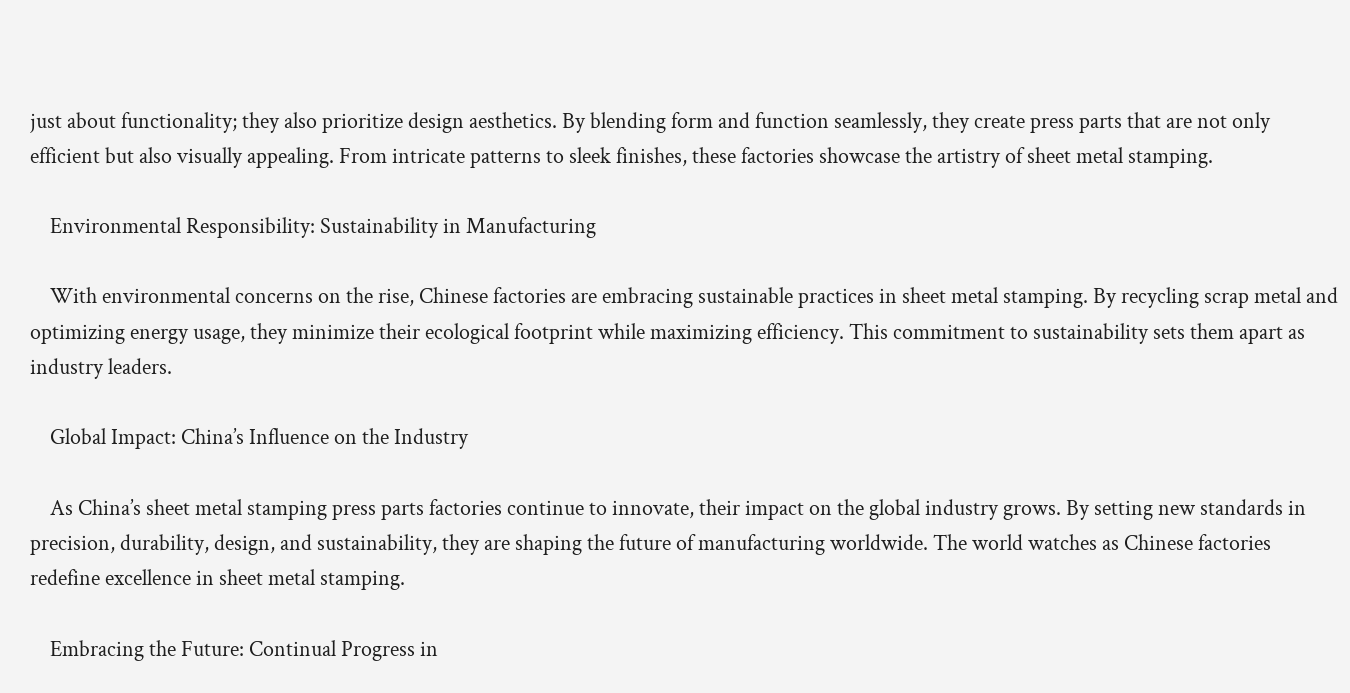just about functionality; they also prioritize design aesthetics. By blending form and function seamlessly, they create press parts that are not only efficient but also visually appealing. From intricate patterns to sleek finishes, these factories showcase the artistry of sheet metal stamping.

    Environmental Responsibility: Sustainability in Manufacturing

    With environmental concerns on the rise, Chinese factories are embracing sustainable practices in sheet metal stamping. By recycling scrap metal and optimizing energy usage, they minimize their ecological footprint while maximizing efficiency. This commitment to sustainability sets them apart as industry leaders.

    Global Impact: China’s Influence on the Industry

    As China’s sheet metal stamping press parts factories continue to innovate, their impact on the global industry grows. By setting new standards in precision, durability, design, and sustainability, they are shaping the future of manufacturing worldwide. The world watches as Chinese factories redefine excellence in sheet metal stamping.

    Embracing the Future: Continual Progress in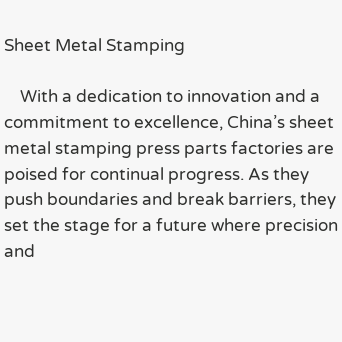Sheet Metal Stamping

    With a dedication to innovation and a commitment to excellence, China’s sheet metal stamping press parts factories are poised for continual progress. As they push boundaries and break barriers, they set the stage for a future where precision and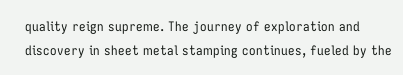quality reign supreme. The journey of exploration and discovery in sheet metal stamping continues, fueled by the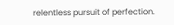relentless pursuit of perfection.